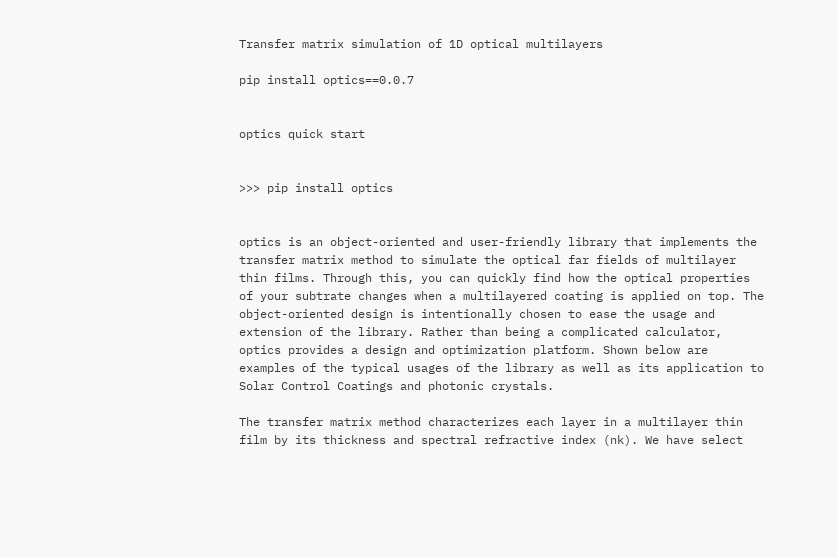Transfer matrix simulation of 1D optical multilayers

pip install optics==0.0.7


optics quick start


>>> pip install optics


optics is an object-oriented and user-friendly library that implements the transfer matrix method to simulate the optical far fields of multilayer thin films. Through this, you can quickly find how the optical properties of your subtrate changes when a multilayered coating is applied on top. The object-oriented design is intentionally chosen to ease the usage and extension of the library. Rather than being a complicated calculator, optics provides a design and optimization platform. Shown below are examples of the typical usages of the library as well as its application to Solar Control Coatings and photonic crystals.

The transfer matrix method characterizes each layer in a multilayer thin film by its thickness and spectral refractive index (nk). We have select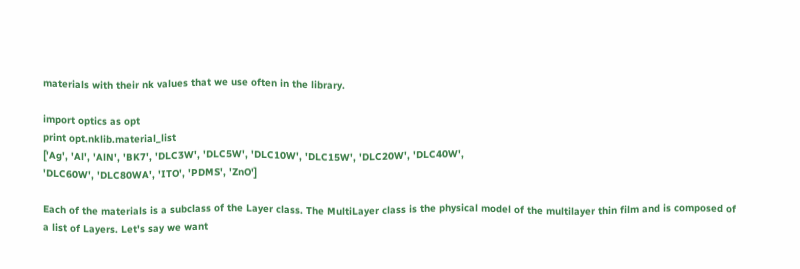materials with their nk values that we use often in the library.

import optics as opt
print opt.nklib.material_list
['Ag', 'Al', 'AlN', 'BK7', 'DLC3W', 'DLC5W', 'DLC10W', 'DLC15W', 'DLC20W', 'DLC40W',
'DLC60W', 'DLC80WA', 'ITO', 'PDMS', 'ZnO']

Each of the materials is a subclass of the Layer class. The MultiLayer class is the physical model of the multilayer thin film and is composed of a list of Layers. Let's say we want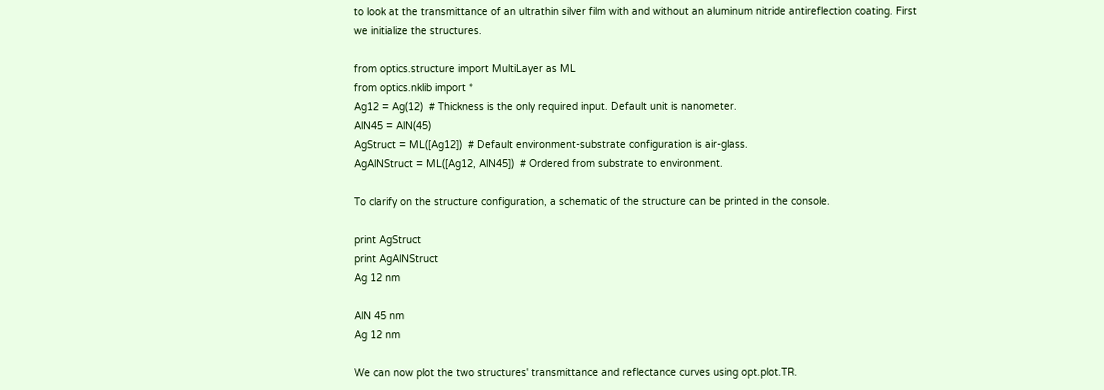to look at the transmittance of an ultrathin silver film with and without an aluminum nitride antireflection coating. First we initialize the structures.

from optics.structure import MultiLayer as ML
from optics.nklib import *
Ag12 = Ag(12)  # Thickness is the only required input. Default unit is nanometer.
AlN45 = AlN(45)
AgStruct = ML([Ag12])  # Default environment-substrate configuration is air-glass.
AgAlNStruct = ML([Ag12, AlN45])  # Ordered from substrate to environment.

To clarify on the structure configuration, a schematic of the structure can be printed in the console.

print AgStruct
print AgAlNStruct
Ag 12 nm

AlN 45 nm
Ag 12 nm

We can now plot the two structures' transmittance and reflectance curves using opt.plot.TR.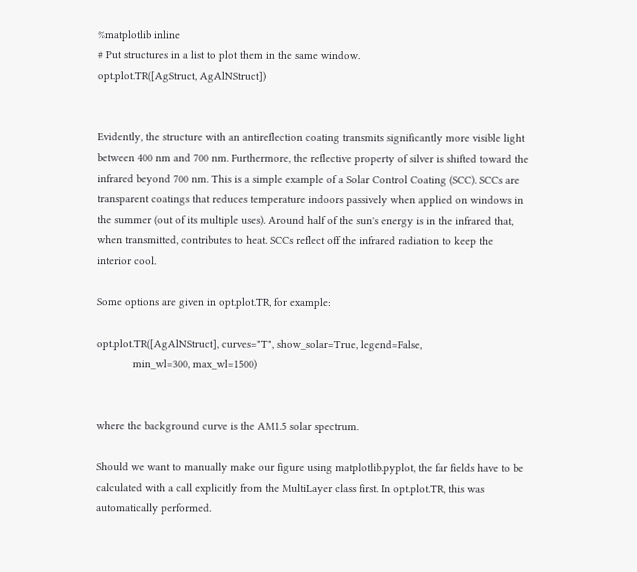%matplotlib inline
# Put structures in a list to plot them in the same window.
opt.plot.TR([AgStruct, AgAlNStruct])


Evidently, the structure with an antireflection coating transmits significantly more visible light between 400 nm and 700 nm. Furthermore, the reflective property of silver is shifted toward the infrared beyond 700 nm. This is a simple example of a Solar Control Coating (SCC). SCCs are transparent coatings that reduces temperature indoors passively when applied on windows in the summer (out of its multiple uses). Around half of the sun's energy is in the infrared that, when transmitted, contributes to heat. SCCs reflect off the infrared radiation to keep the interior cool.

Some options are given in opt.plot.TR, for example:

opt.plot.TR([AgAlNStruct], curves="T", show_solar=True, legend=False,
            min_wl=300, max_wl=1500)


where the background curve is the AM1.5 solar spectrum.

Should we want to manually make our figure using matplotlib.pyplot, the far fields have to be calculated with a call explicitly from the MultiLayer class first. In opt.plot.TR, this was automatically performed.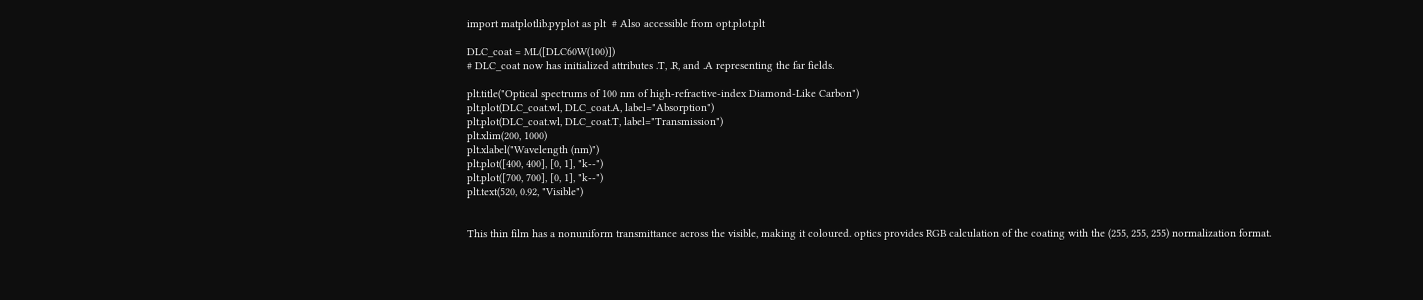import matplotlib.pyplot as plt  # Also accessible from opt.plot.plt

DLC_coat = ML([DLC60W(100)])
# DLC_coat now has initialized attributes .T, .R, and .A representing the far fields.

plt.title("Optical spectrums of 100 nm of high-refractive-index Diamond-Like Carbon")
plt.plot(DLC_coat.wl, DLC_coat.A, label="Absorption")
plt.plot(DLC_coat.wl, DLC_coat.T, label="Transmission")
plt.xlim(200, 1000)
plt.xlabel("Wavelength (nm)")
plt.plot([400, 400], [0, 1], "k--")
plt.plot([700, 700], [0, 1], "k--")
plt.text(520, 0.92, "Visible")


This thin film has a nonuniform transmittance across the visible, making it coloured. optics provides RGB calculation of the coating with the (255, 255, 255) normalization format.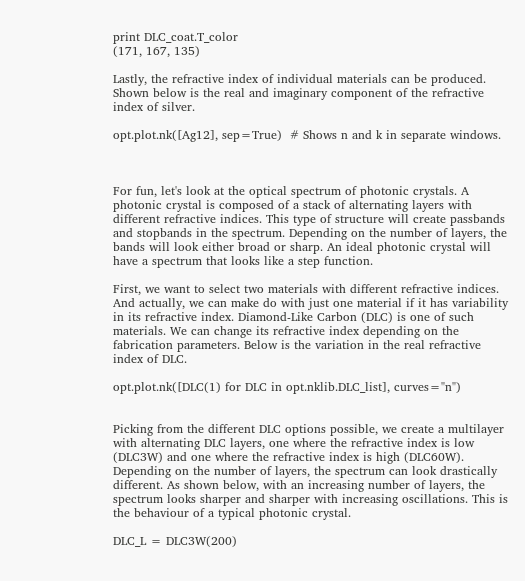print DLC_coat.T_color
(171, 167, 135)

Lastly, the refractive index of individual materials can be produced. Shown below is the real and imaginary component of the refractive index of silver.

opt.plot.nk([Ag12], sep=True)  # Shows n and k in separate windows.



For fun, let's look at the optical spectrum of photonic crystals. A photonic crystal is composed of a stack of alternating layers with different refractive indices. This type of structure will create passbands and stopbands in the spectrum. Depending on the number of layers, the bands will look either broad or sharp. An ideal photonic crystal will have a spectrum that looks like a step function.

First, we want to select two materials with different refractive indices. And actually, we can make do with just one material if it has variability in its refractive index. Diamond-Like Carbon (DLC) is one of such materials. We can change its refractive index depending on the fabrication parameters. Below is the variation in the real refractive index of DLC.

opt.plot.nk([DLC(1) for DLC in opt.nklib.DLC_list], curves="n")


Picking from the different DLC options possible, we create a multilayer with alternating DLC layers, one where the refractive index is low (DLC3W) and one where the refractive index is high (DLC60W). Depending on the number of layers, the spectrum can look drastically different. As shown below, with an increasing number of layers, the spectrum looks sharper and sharper with increasing oscillations. This is the behaviour of a typical photonic crystal.

DLC_L = DLC3W(200)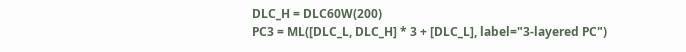DLC_H = DLC60W(200)
PC3 = ML([DLC_L, DLC_H] * 3 + [DLC_L], label="3-layered PC")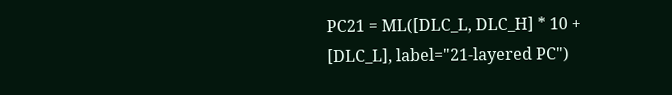PC21 = ML([DLC_L, DLC_H] * 10 + [DLC_L], label="21-layered PC")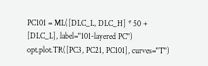PC101 = ML([DLC_L, DLC_H] * 50 + [DLC_L], label="101-layered PC")
opt.plot.TR([PC3, PC21, PC101], curves="T")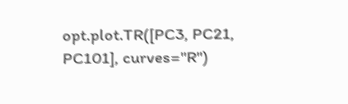opt.plot.TR([PC3, PC21, PC101], curves="R")